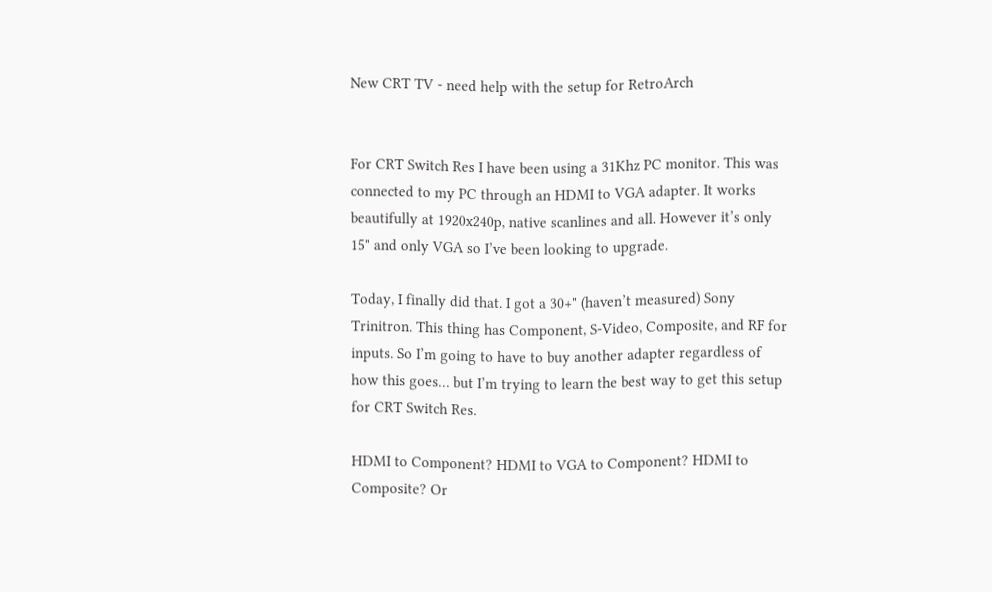New CRT TV - need help with the setup for RetroArch


For CRT Switch Res I have been using a 31Khz PC monitor. This was connected to my PC through an HDMI to VGA adapter. It works beautifully at 1920x240p, native scanlines and all. However it’s only 15" and only VGA so I’ve been looking to upgrade.

Today, I finally did that. I got a 30+" (haven’t measured) Sony Trinitron. This thing has Component, S-Video, Composite, and RF for inputs. So I’m going to have to buy another adapter regardless of how this goes… but I’m trying to learn the best way to get this setup for CRT Switch Res.

HDMI to Component? HDMI to VGA to Component? HDMI to Composite? Or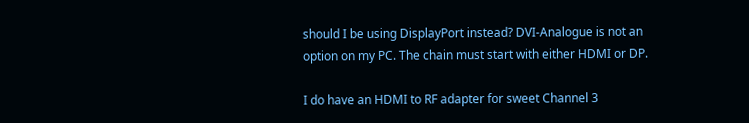should I be using DisplayPort instead? DVI-Analogue is not an option on my PC. The chain must start with either HDMI or DP.

I do have an HDMI to RF adapter for sweet Channel 3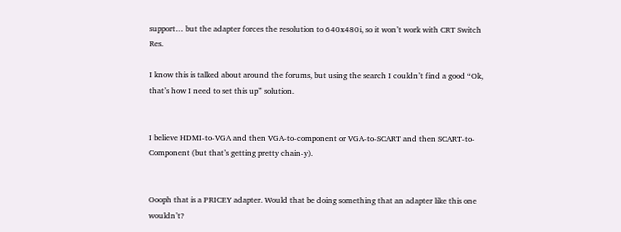support… but the adapter forces the resolution to 640x480i, so it won’t work with CRT Switch Res.

I know this is talked about around the forums, but using the search I couldn’t find a good “Ok, that’s how I need to set this up” solution.


I believe HDMI-to-VGA and then VGA-to-component or VGA-to-SCART and then SCART-to-Component (but that’s getting pretty chain-y).


Oooph that is a PRICEY adapter. Would that be doing something that an adapter like this one wouldn’t?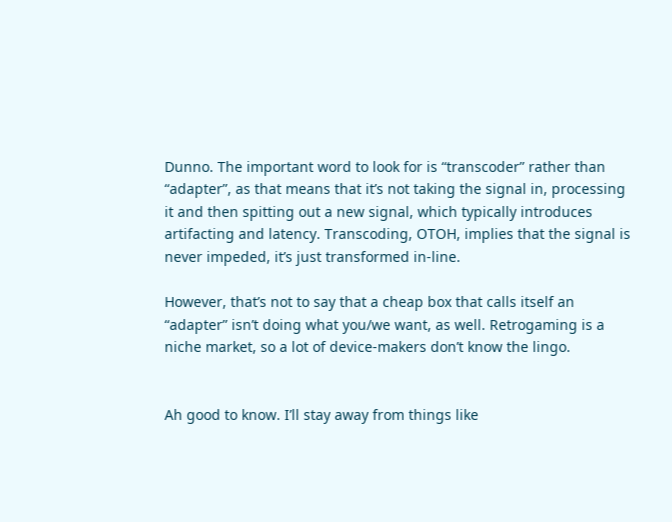Dunno. The important word to look for is “transcoder” rather than “adapter”, as that means that it’s not taking the signal in, processing it and then spitting out a new signal, which typically introduces artifacting and latency. Transcoding, OTOH, implies that the signal is never impeded, it’s just transformed in-line.

However, that’s not to say that a cheap box that calls itself an “adapter” isn’t doing what you/we want, as well. Retrogaming is a niche market, so a lot of device-makers don’t know the lingo.


Ah good to know. I’ll stay away from things like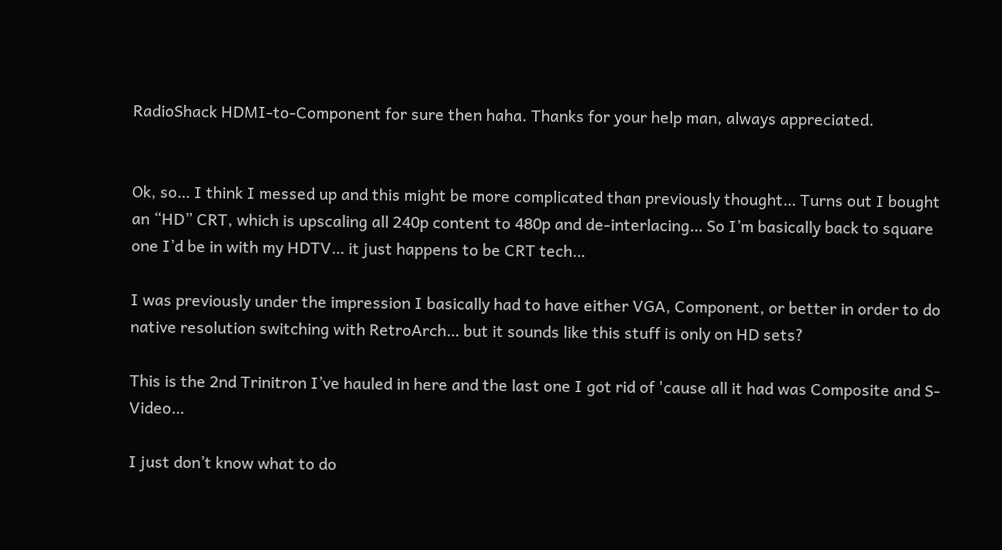RadioShack HDMI-to-Component for sure then haha. Thanks for your help man, always appreciated.


Ok, so… I think I messed up and this might be more complicated than previously thought… Turns out I bought an “HD” CRT, which is upscaling all 240p content to 480p and de-interlacing… So I’m basically back to square one I’d be in with my HDTV… it just happens to be CRT tech…

I was previously under the impression I basically had to have either VGA, Component, or better in order to do native resolution switching with RetroArch… but it sounds like this stuff is only on HD sets?

This is the 2nd Trinitron I’ve hauled in here and the last one I got rid of 'cause all it had was Composite and S-Video…

I just don’t know what to do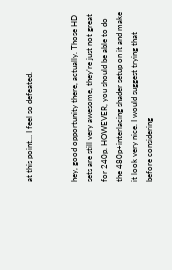at this point… I feel so defeated.


hey, good opportunity there, actually. Those HD sets are still very awesome, they’re just not great for 240p. HOWEVER, you should be able to do the 480p+interlacing shader setup on it and make it look very nice. I would suggest trying that before considering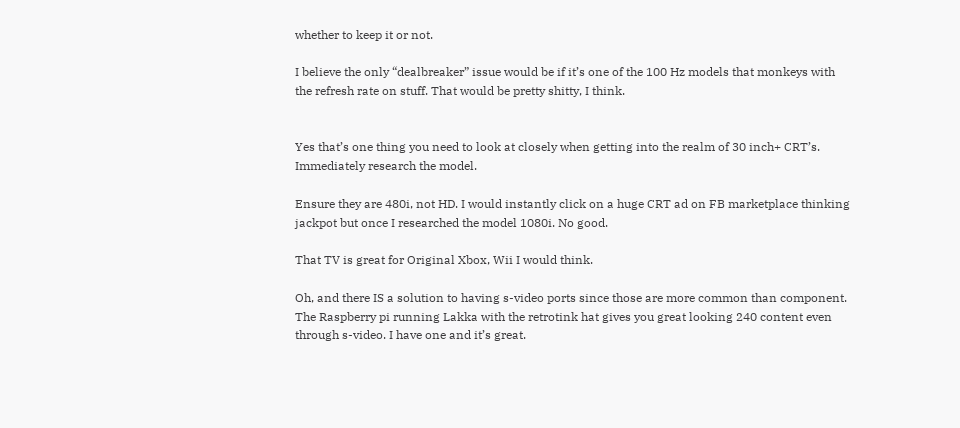whether to keep it or not.

I believe the only “dealbreaker” issue would be if it’s one of the 100 Hz models that monkeys with the refresh rate on stuff. That would be pretty shitty, I think.


Yes that’s one thing you need to look at closely when getting into the realm of 30 inch+ CRT’s. Immediately research the model.

Ensure they are 480i, not HD. I would instantly click on a huge CRT ad on FB marketplace thinking jackpot but once I researched the model 1080i. No good.

That TV is great for Original Xbox, Wii I would think.

Oh, and there IS a solution to having s-video ports since those are more common than component. The Raspberry pi running Lakka with the retrotink hat gives you great looking 240 content even through s-video. I have one and it’s great.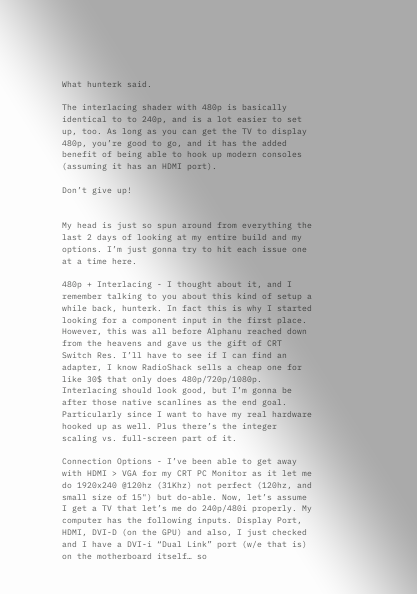What hunterk said.

The interlacing shader with 480p is basically identical to to 240p, and is a lot easier to set up, too. As long as you can get the TV to display 480p, you’re good to go, and it has the added benefit of being able to hook up modern consoles (assuming it has an HDMI port).

Don’t give up!


My head is just so spun around from everything the last 2 days of looking at my entire build and my options. I’m just gonna try to hit each issue one at a time here.

480p + Interlacing - I thought about it, and I remember talking to you about this kind of setup a while back, hunterk. In fact this is why I started looking for a component input in the first place. However, this was all before Alphanu reached down from the heavens and gave us the gift of CRT Switch Res. I’ll have to see if I can find an adapter, I know RadioShack sells a cheap one for like 30$ that only does 480p/720p/1080p. Interlacing should look good, but I’m gonna be after those native scanlines as the end goal. Particularly since I want to have my real hardware hooked up as well. Plus there’s the integer scaling vs. full-screen part of it.

Connection Options - I’ve been able to get away with HDMI > VGA for my CRT PC Monitor as it let me do 1920x240 @120hz (31Khz) not perfect (120hz, and small size of 15") but do-able. Now, let’s assume I get a TV that let’s me do 240p/480i properly. My computer has the following inputs. Display Port, HDMI, DVI-D (on the GPU) and also, I just checked and I have a DVI-i “Dual Link” port (w/e that is) on the motherboard itself… so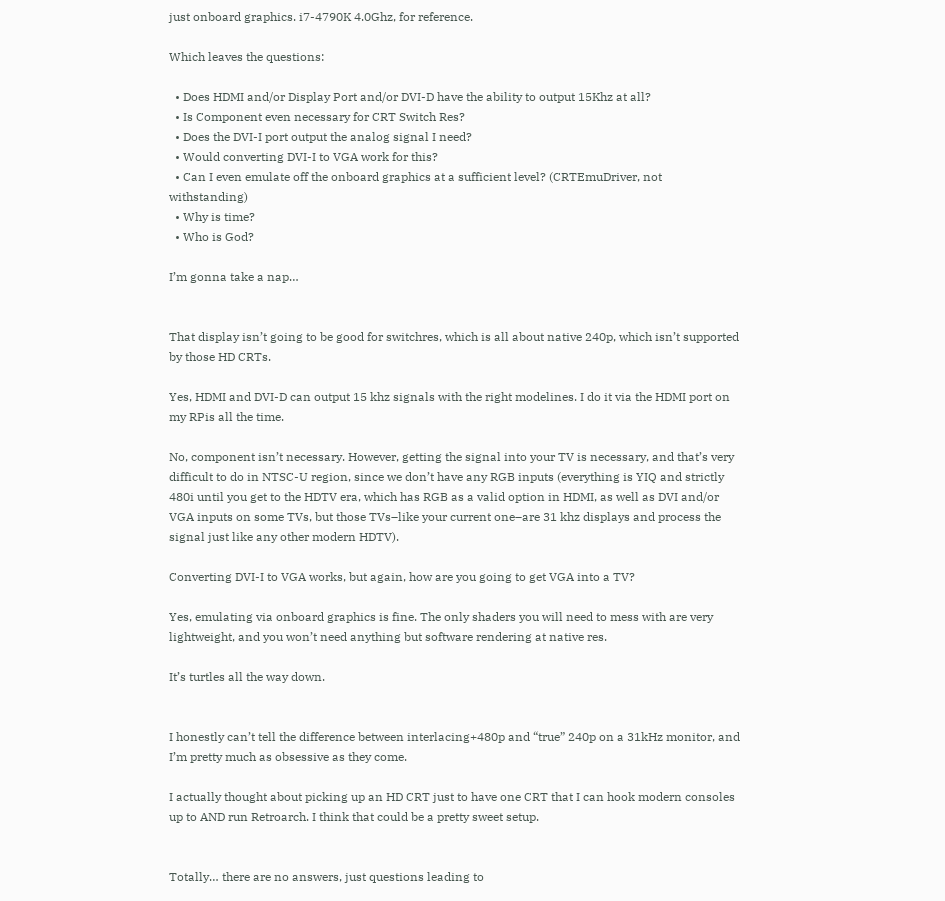just onboard graphics. i7-4790K 4.0Ghz, for reference.

Which leaves the questions:

  • Does HDMI and/or Display Port and/or DVI-D have the ability to output 15Khz at all?
  • Is Component even necessary for CRT Switch Res?
  • Does the DVI-I port output the analog signal I need?
  • Would converting DVI-I to VGA work for this?
  • Can I even emulate off the onboard graphics at a sufficient level? (CRTEmuDriver, not withstanding)
  • Why is time?
  • Who is God?

I’m gonna take a nap…


That display isn’t going to be good for switchres, which is all about native 240p, which isn’t supported by those HD CRTs.

Yes, HDMI and DVI-D can output 15 khz signals with the right modelines. I do it via the HDMI port on my RPis all the time.

No, component isn’t necessary. However, getting the signal into your TV is necessary, and that’s very difficult to do in NTSC-U region, since we don’t have any RGB inputs (everything is YIQ and strictly 480i until you get to the HDTV era, which has RGB as a valid option in HDMI, as well as DVI and/or VGA inputs on some TVs, but those TVs–like your current one–are 31 khz displays and process the signal just like any other modern HDTV).

Converting DVI-I to VGA works, but again, how are you going to get VGA into a TV?

Yes, emulating via onboard graphics is fine. The only shaders you will need to mess with are very lightweight, and you won’t need anything but software rendering at native res.

It’s turtles all the way down.


I honestly can’t tell the difference between interlacing+480p and “true” 240p on a 31kHz monitor, and I’m pretty much as obsessive as they come.

I actually thought about picking up an HD CRT just to have one CRT that I can hook modern consoles up to AND run Retroarch. I think that could be a pretty sweet setup.


Totally… there are no answers, just questions leading to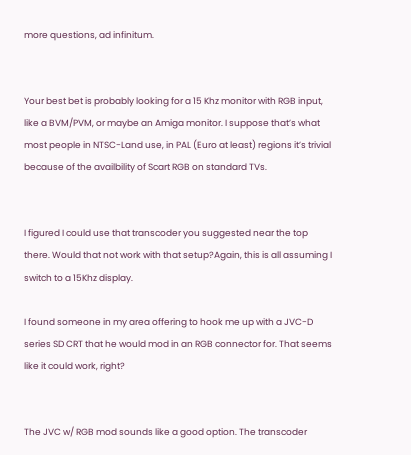more questions, ad infinitum.


Your best bet is probably looking for a 15 Khz monitor with RGB input, like a BVM/PVM, or maybe an Amiga monitor. I suppose that’s what most people in NTSC-Land use, in PAL (Euro at least) regions it’s trivial because of the availbility of Scart RGB on standard TVs.


I figured I could use that transcoder you suggested near the top there. Would that not work with that setup?Again, this is all assuming I switch to a 15Khz display.

I found someone in my area offering to hook me up with a JVC-D series SD CRT that he would mod in an RGB connector for. That seems like it could work, right?


The JVC w/ RGB mod sounds like a good option. The transcoder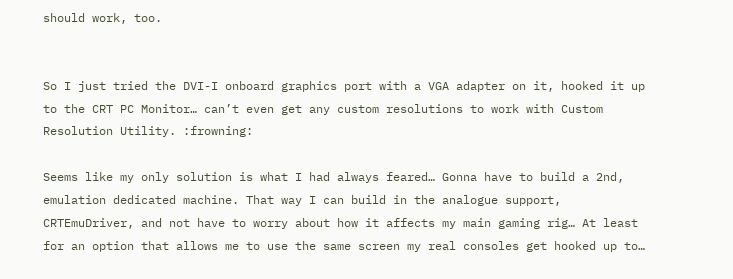should work, too.


So I just tried the DVI-I onboard graphics port with a VGA adapter on it, hooked it up to the CRT PC Monitor… can’t even get any custom resolutions to work with Custom Resolution Utility. :frowning:

Seems like my only solution is what I had always feared… Gonna have to build a 2nd, emulation dedicated machine. That way I can build in the analogue support, CRTEmuDriver, and not have to worry about how it affects my main gaming rig… At least for an option that allows me to use the same screen my real consoles get hooked up to…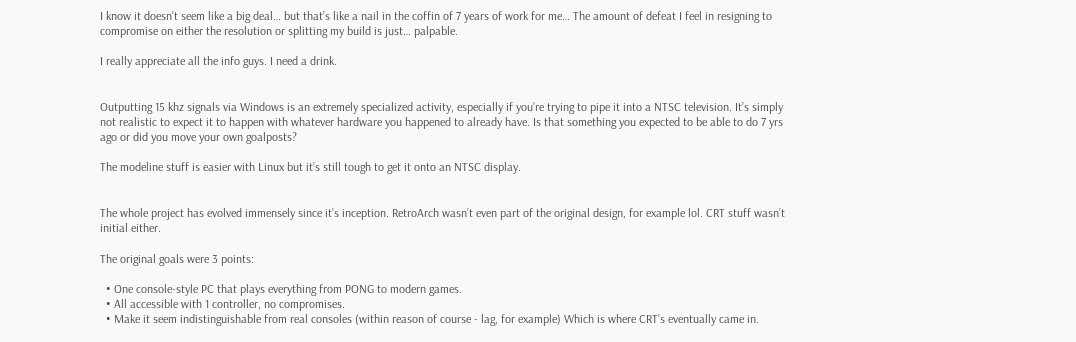I know it doesn’t seem like a big deal… but that’s like a nail in the coffin of 7 years of work for me… The amount of defeat I feel in resigning to compromise on either the resolution or splitting my build is just… palpable.

I really appreciate all the info guys. I need a drink.


Outputting 15 khz signals via Windows is an extremely specialized activity, especially if you’re trying to pipe it into a NTSC television. It’s simply not realistic to expect it to happen with whatever hardware you happened to already have. Is that something you expected to be able to do 7 yrs ago or did you move your own goalposts?

The modeline stuff is easier with Linux but it’s still tough to get it onto an NTSC display.


The whole project has evolved immensely since it’s inception. RetroArch wasn’t even part of the original design, for example lol. CRT stuff wasn’t initial either.

The original goals were 3 points:

  • One console-style PC that plays everything from PONG to modern games.
  • All accessible with 1 controller, no compromises.
  • Make it seem indistinguishable from real consoles (within reason of course - lag, for example) Which is where CRT’s eventually came in.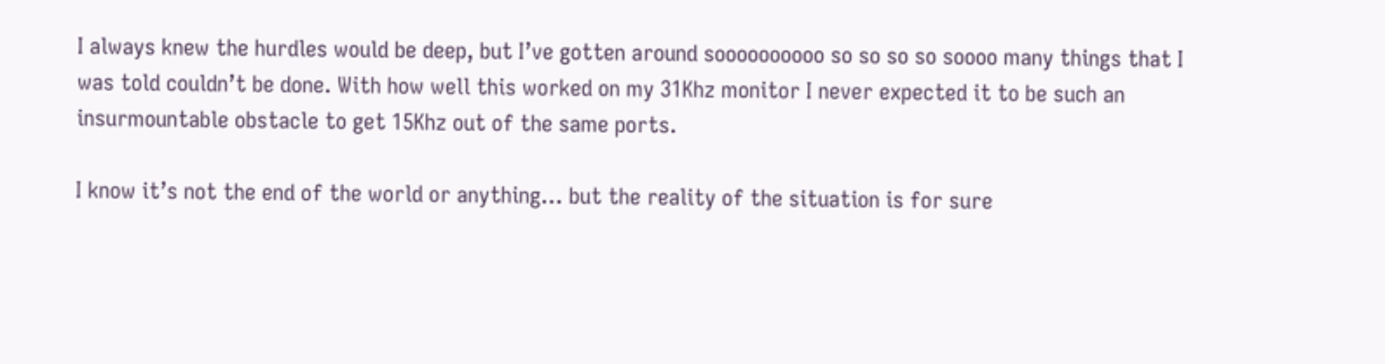I always knew the hurdles would be deep, but I’ve gotten around soooooooooo so so so so soooo many things that I was told couldn’t be done. With how well this worked on my 31Khz monitor I never expected it to be such an insurmountable obstacle to get 15Khz out of the same ports.

I know it’s not the end of the world or anything… but the reality of the situation is for sure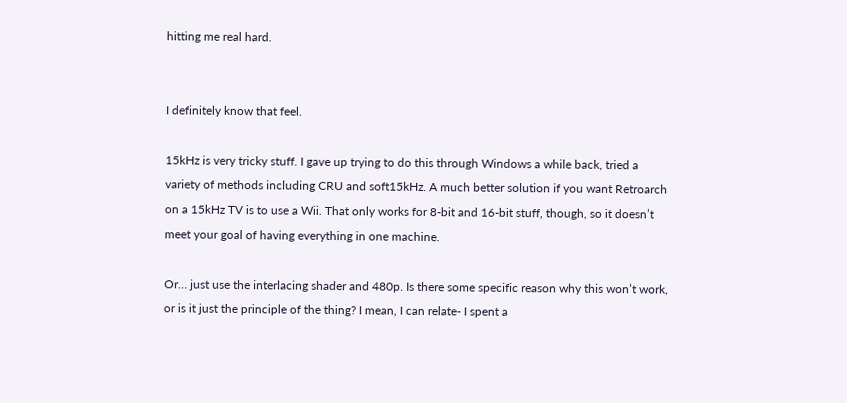hitting me real hard.


I definitely know that feel.

15kHz is very tricky stuff. I gave up trying to do this through Windows a while back, tried a variety of methods including CRU and soft15kHz. A much better solution if you want Retroarch on a 15kHz TV is to use a Wii. That only works for 8-bit and 16-bit stuff, though, so it doesn’t meet your goal of having everything in one machine.

Or… just use the interlacing shader and 480p. Is there some specific reason why this won’t work, or is it just the principle of the thing? I mean, I can relate- I spent a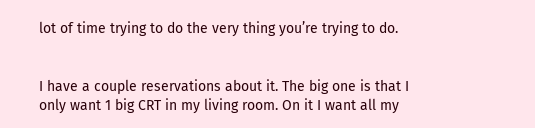lot of time trying to do the very thing you’re trying to do.


I have a couple reservations about it. The big one is that I only want 1 big CRT in my living room. On it I want all my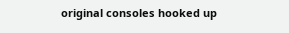original consoles hooked up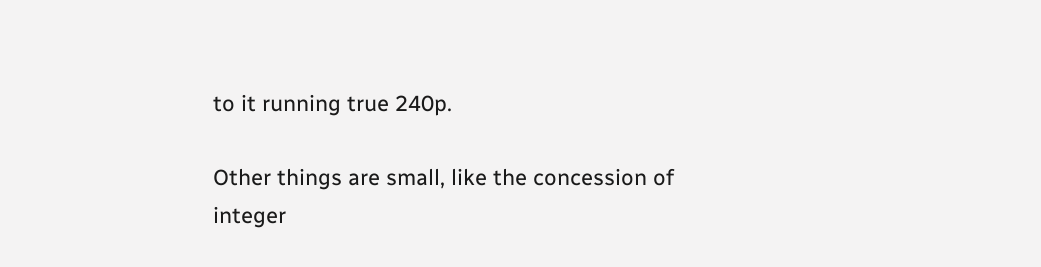to it running true 240p.

Other things are small, like the concession of integer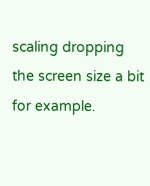scaling dropping the screen size a bit for example.